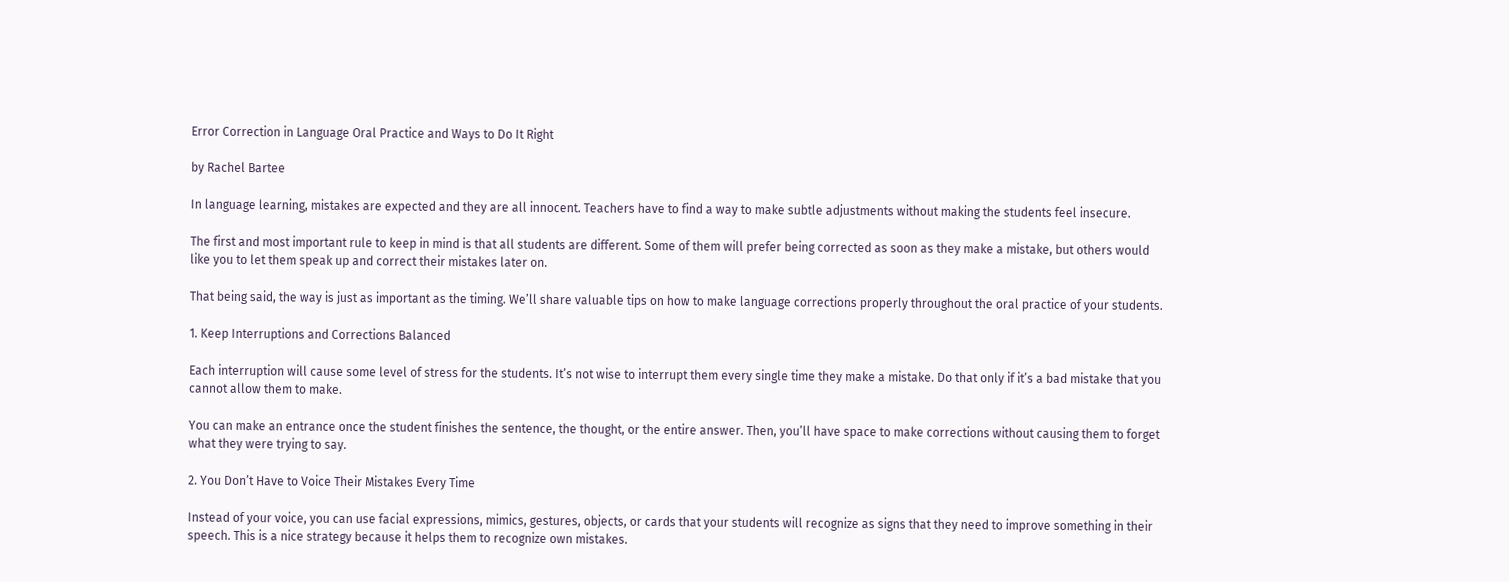Error Correction in Language Oral Practice and Ways to Do It Right

by Rachel Bartee

In language learning, mistakes are expected and they are all innocent. Teachers have to find a way to make subtle adjustments without making the students feel insecure.

The first and most important rule to keep in mind is that all students are different. Some of them will prefer being corrected as soon as they make a mistake, but others would like you to let them speak up and correct their mistakes later on.

That being said, the way is just as important as the timing. We’ll share valuable tips on how to make language corrections properly throughout the oral practice of your students.

1. Keep Interruptions and Corrections Balanced

Each interruption will cause some level of stress for the students. It’s not wise to interrupt them every single time they make a mistake. Do that only if it’s a bad mistake that you cannot allow them to make.

You can make an entrance once the student finishes the sentence, the thought, or the entire answer. Then, you’ll have space to make corrections without causing them to forget what they were trying to say.

2. You Don’t Have to Voice Their Mistakes Every Time

Instead of your voice, you can use facial expressions, mimics, gestures, objects, or cards that your students will recognize as signs that they need to improve something in their speech. This is a nice strategy because it helps them to recognize own mistakes.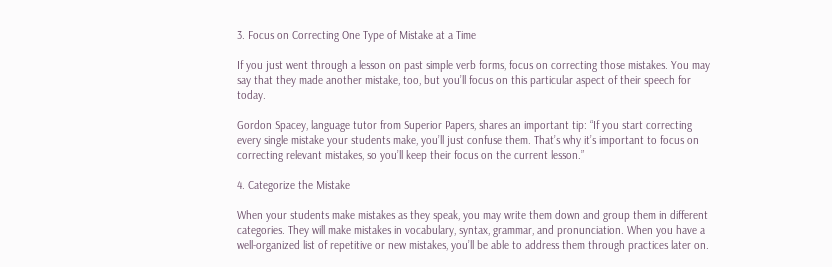3. Focus on Correcting One Type of Mistake at a Time

If you just went through a lesson on past simple verb forms, focus on correcting those mistakes. You may say that they made another mistake, too, but you’ll focus on this particular aspect of their speech for today.

Gordon Spacey, language tutor from Superior Papers, shares an important tip: “If you start correcting every single mistake your students make, you’ll just confuse them. That’s why it’s important to focus on correcting relevant mistakes, so you’ll keep their focus on the current lesson.”

4. Categorize the Mistake

When your students make mistakes as they speak, you may write them down and group them in different categories. They will make mistakes in vocabulary, syntax, grammar, and pronunciation. When you have a well-organized list of repetitive or new mistakes, you’ll be able to address them through practices later on.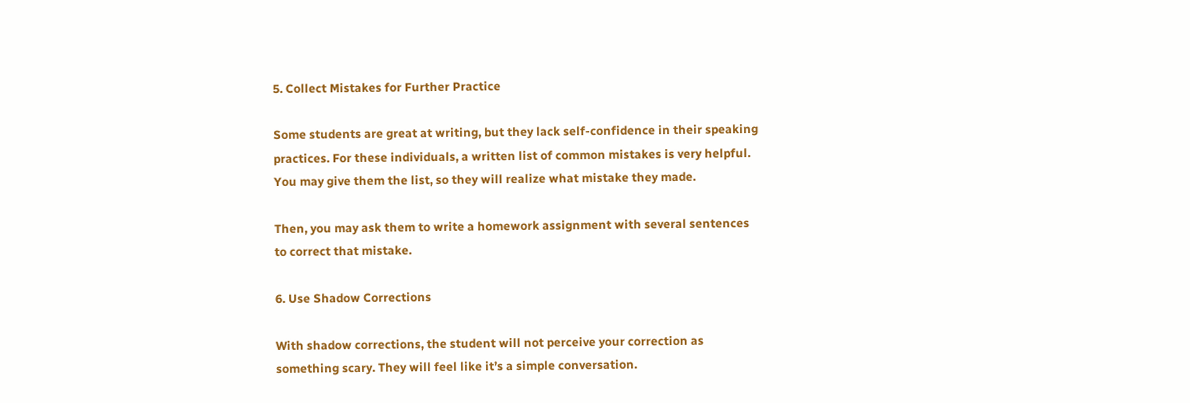5. Collect Mistakes for Further Practice

Some students are great at writing, but they lack self-confidence in their speaking practices. For these individuals, a written list of common mistakes is very helpful. You may give them the list, so they will realize what mistake they made.

Then, you may ask them to write a homework assignment with several sentences to correct that mistake.

6. Use Shadow Corrections

With shadow corrections, the student will not perceive your correction as something scary. They will feel like it’s a simple conversation.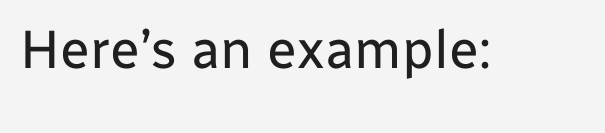Here’s an example: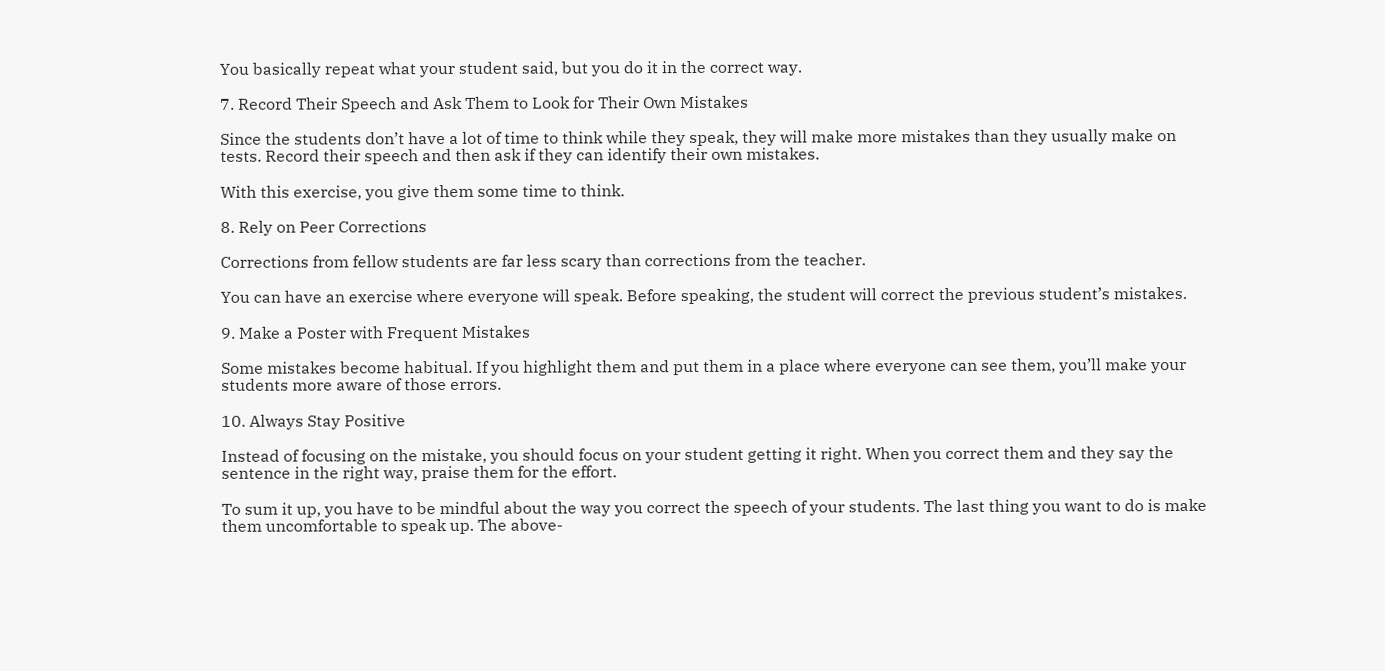You basically repeat what your student said, but you do it in the correct way.

7. Record Their Speech and Ask Them to Look for Their Own Mistakes

Since the students don’t have a lot of time to think while they speak, they will make more mistakes than they usually make on tests. Record their speech and then ask if they can identify their own mistakes.

With this exercise, you give them some time to think.

8. Rely on Peer Corrections

Corrections from fellow students are far less scary than corrections from the teacher.

You can have an exercise where everyone will speak. Before speaking, the student will correct the previous student’s mistakes.

9. Make a Poster with Frequent Mistakes

Some mistakes become habitual. If you highlight them and put them in a place where everyone can see them, you’ll make your students more aware of those errors.

10. Always Stay Positive

Instead of focusing on the mistake, you should focus on your student getting it right. When you correct them and they say the sentence in the right way, praise them for the effort.

To sum it up, you have to be mindful about the way you correct the speech of your students. The last thing you want to do is make them uncomfortable to speak up. The above-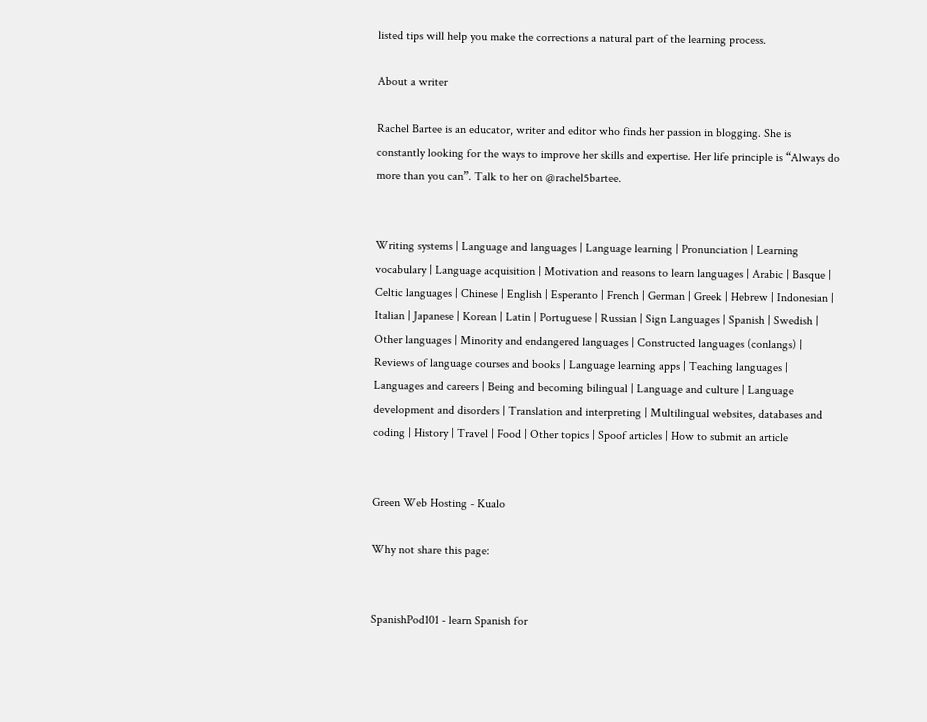listed tips will help you make the corrections a natural part of the learning process.

About a writer

Rachel Bartee is an educator, writer and editor who finds her passion in blogging. She is constantly looking for the ways to improve her skills and expertise. Her life principle is “Always do more than you can”. Talk to her on @rachel5bartee.


Writing systems | Language and languages | Language learning | Pronunciation | Learning vocabulary | Language acquisition | Motivation and reasons to learn languages | Arabic | Basque | Celtic languages | Chinese | English | Esperanto | French | German | Greek | Hebrew | Indonesian | Italian | Japanese | Korean | Latin | Portuguese | Russian | Sign Languages | Spanish | Swedish | Other languages | Minority and endangered languages | Constructed languages (conlangs) | Reviews of language courses and books | Language learning apps | Teaching languages | Languages and careers | Being and becoming bilingual | Language and culture | Language development and disorders | Translation and interpreting | Multilingual websites, databases and coding | History | Travel | Food | Other topics | Spoof articles | How to submit an article


Green Web Hosting - Kualo

Why not share this page:


SpanishPod101 - learn Spanish for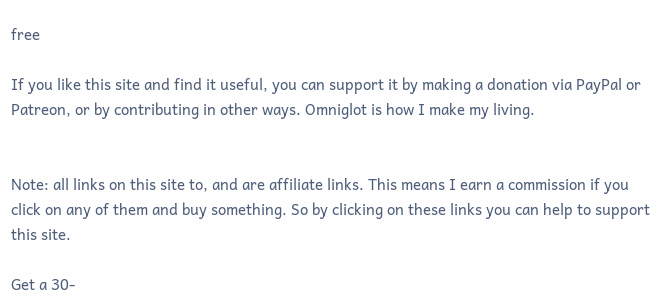free

If you like this site and find it useful, you can support it by making a donation via PayPal or Patreon, or by contributing in other ways. Omniglot is how I make my living.


Note: all links on this site to, and are affiliate links. This means I earn a commission if you click on any of them and buy something. So by clicking on these links you can help to support this site.

Get a 30-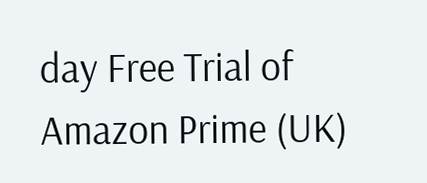day Free Trial of Amazon Prime (UK)